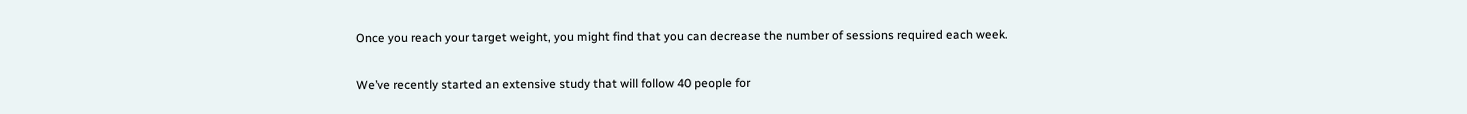Once you reach your target weight, you might find that you can decrease the number of sessions required each week.

We’ve recently started an extensive study that will follow 40 people for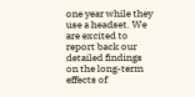one year while they use a headset. We are excited to report back our detailed findings on the long-term effects of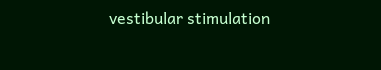vestibular stimulation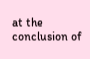at the conclusion of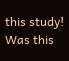this study!
Was this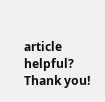article helpful?
Thank you!